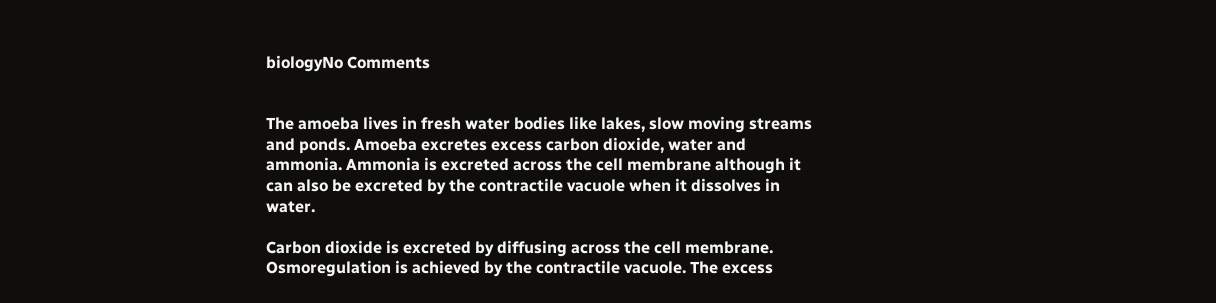biologyNo Comments


The amoeba lives in fresh water bodies like lakes, slow moving streams and ponds. Amoeba excretes excess carbon dioxide, water and ammonia. Ammonia is excreted across the cell membrane although it can also be excreted by the contractile vacuole when it dissolves in water.

Carbon dioxide is excreted by diffusing across the cell membrane. Osmoregulation is achieved by the contractile vacuole. The excess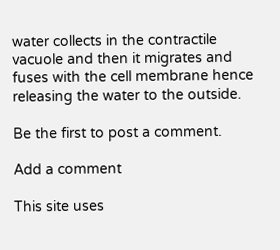water collects in the contractile vacuole and then it migrates and fuses with the cell membrane hence releasing the water to the outside.

Be the first to post a comment.

Add a comment

This site uses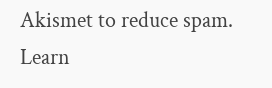Akismet to reduce spam. Learn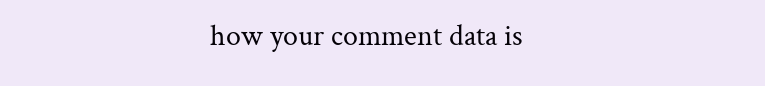how your comment data is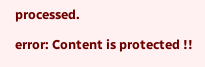processed.

error: Content is protected !!